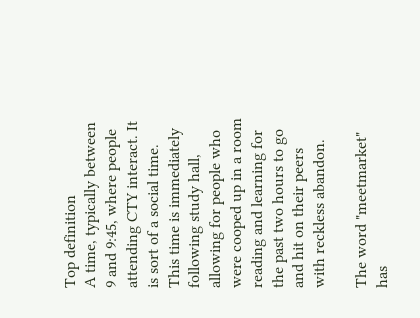Top definition
A time, typically between 9 and 9:45, where people attending CTY interact. It is sort of a social time. This time is immediately following study hall, allowing for people who were cooped up in a room reading and learning for the past two hours to go and hit on their peers with reckless abandon.

The word "meetmarket" has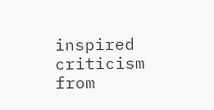inspired criticism from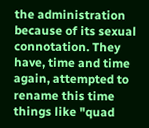the administration because of its sexual connotation. They have, time and time again, attempted to rename this time things like "quad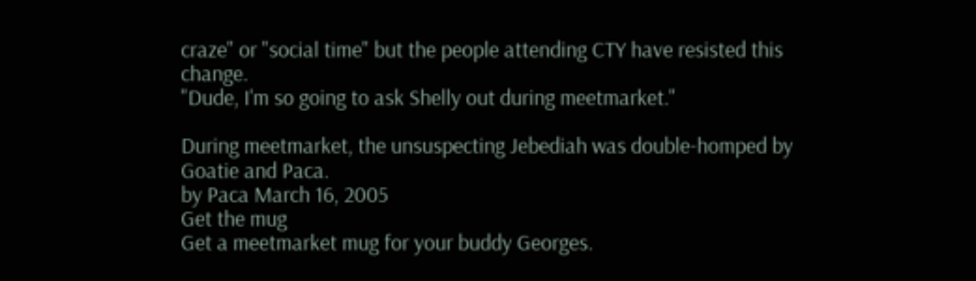craze" or "social time" but the people attending CTY have resisted this change.
"Dude, I'm so going to ask Shelly out during meetmarket."

During meetmarket, the unsuspecting Jebediah was double-homped by Goatie and Paca.
by Paca March 16, 2005
Get the mug
Get a meetmarket mug for your buddy Georges.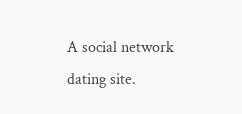A social network dating site.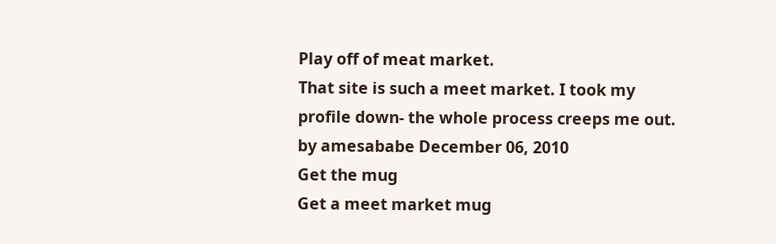Play off of meat market.
That site is such a meet market. I took my profile down- the whole process creeps me out.
by amesababe December 06, 2010
Get the mug
Get a meet market mug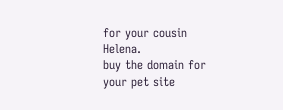for your cousin Helena.
buy the domain for your pet site